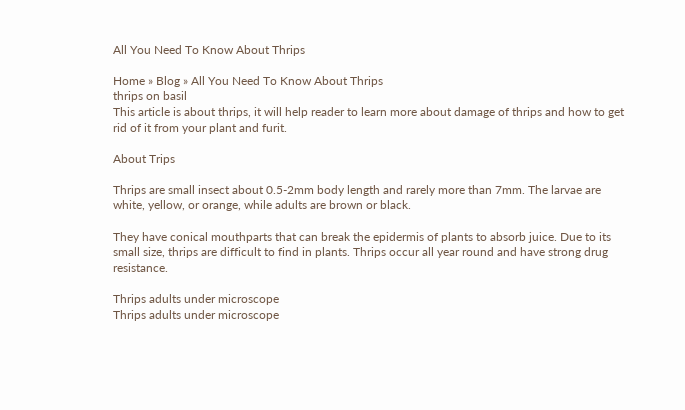All You Need To Know About Thrips

Home » Blog » All You Need To Know About Thrips
thrips on basil
This article is about thrips, it will help reader to learn more about damage of thrips and how to get rid of it from your plant and furit.

About Trips

Thrips are small insect about 0.5-2mm body length and rarely more than 7mm. The larvae are white, yellow, or orange, while adults are brown or black.

They have conical mouthparts that can break the epidermis of plants to absorb juice. Due to its small size, thrips are difficult to find in plants. Thrips occur all year round and have strong drug resistance.

Thrips adults under microscope
Thrips adults under microscope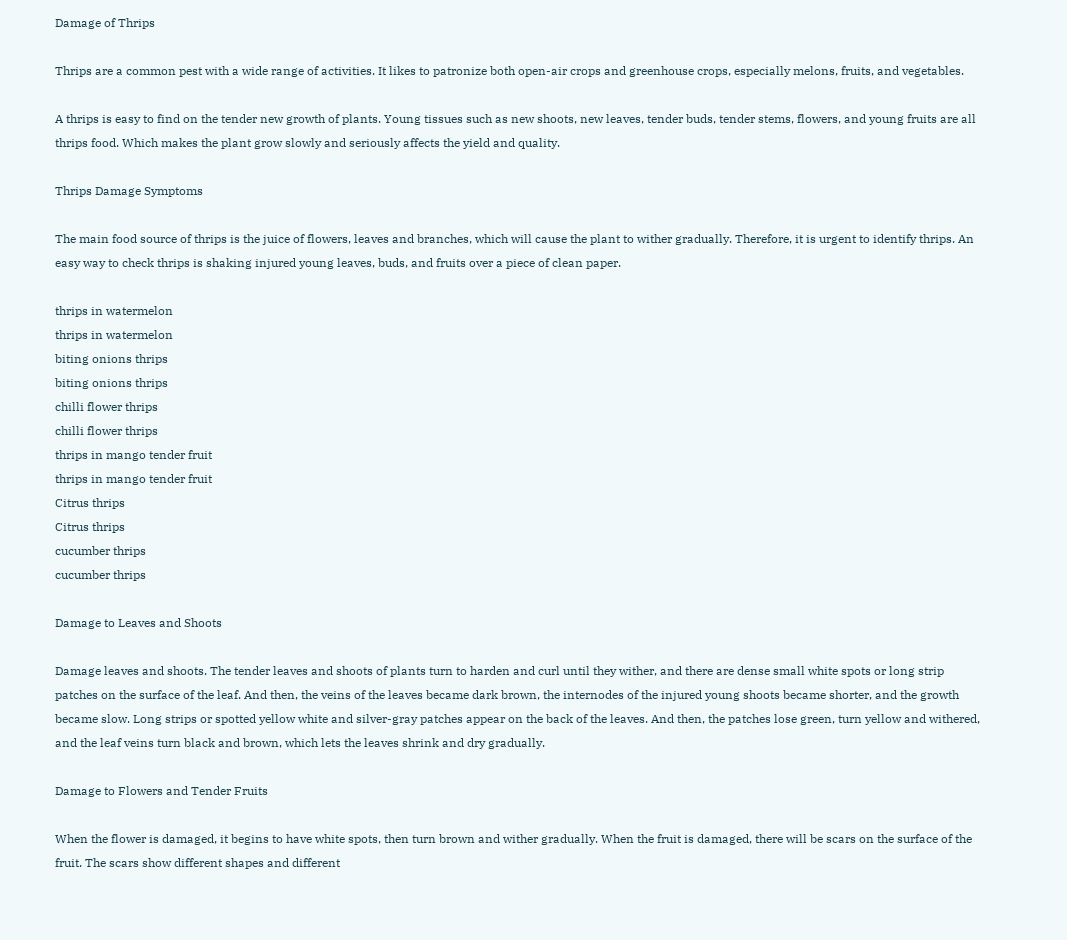Damage of Thrips

Thrips are a common pest with a wide range of activities. It likes to patronize both open-air crops and greenhouse crops, especially melons, fruits, and vegetables.

A thrips is easy to find on the tender new growth of plants. Young tissues such as new shoots, new leaves, tender buds, tender stems, flowers, and young fruits are all thrips food. Which makes the plant grow slowly and seriously affects the yield and quality.

Thrips Damage Symptoms

The main food source of thrips is the juice of flowers, leaves and branches, which will cause the plant to wither gradually. Therefore, it is urgent to identify thrips. An easy way to check thrips is shaking injured young leaves, buds, and fruits over a piece of clean paper.

thrips in watermelon
thrips in watermelon
biting onions thrips
biting onions thrips
chilli flower thrips
chilli flower thrips
thrips in mango tender fruit
thrips in mango tender fruit
Citrus thrips
Citrus thrips
cucumber thrips
cucumber thrips

Damage to Leaves and Shoots

Damage leaves and shoots. The tender leaves and shoots of plants turn to harden and curl until they wither, and there are dense small white spots or long strip patches on the surface of the leaf. And then, the veins of the leaves became dark brown, the internodes of the injured young shoots became shorter, and the growth became slow. Long strips or spotted yellow white and silver-gray patches appear on the back of the leaves. And then, the patches lose green, turn yellow and withered, and the leaf veins turn black and brown, which lets the leaves shrink and dry gradually.

Damage to Flowers and Tender Fruits

When the flower is damaged, it begins to have white spots, then turn brown and wither gradually. When the fruit is damaged, there will be scars on the surface of the fruit. The scars show different shapes and different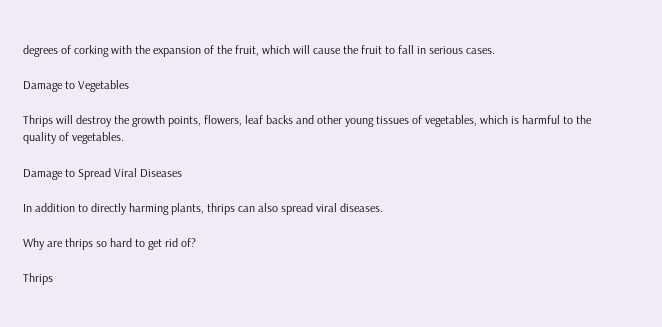degrees of corking with the expansion of the fruit, which will cause the fruit to fall in serious cases.

Damage to Vegetables

Thrips will destroy the growth points, flowers, leaf backs and other young tissues of vegetables, which is harmful to the quality of vegetables.

Damage to Spread Viral Diseases

In addition to directly harming plants, thrips can also spread viral diseases.

Why are thrips so hard to get rid of?

Thrips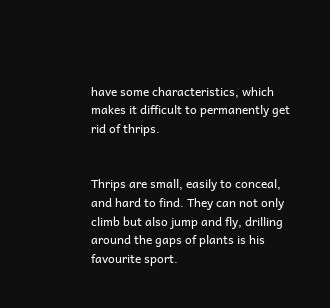have some characteristics, which makes it difficult to permanently get rid of thrips.


Thrips are small, easily to conceal, and hard to find. They can not only climb but also jump and fly, drilling around the gaps of plants is his favourite sport.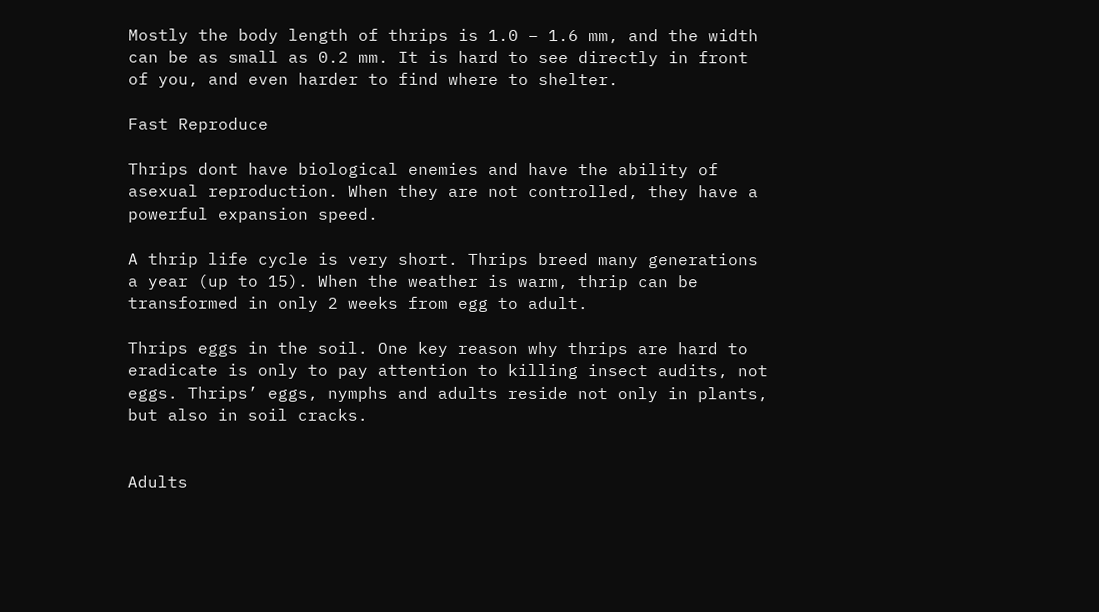Mostly the body length of thrips is 1.0 – 1.6 mm, and the width can be as small as 0.2 mm. It is hard to see directly in front of you, and even harder to find where to shelter.

Fast Reproduce

Thrips dont have biological enemies and have the ability of asexual reproduction. When they are not controlled, they have a powerful expansion speed.

A thrip life cycle is very short. Thrips breed many generations a year (up to 15). When the weather is warm, thrip can be transformed in only 2 weeks from egg to adult.

Thrips eggs in the soil. One key reason why thrips are hard to eradicate is only to pay attention to killing insect audits, not eggs. Thrips’ eggs, nymphs and adults reside not only in plants, but also in soil cracks.


Adults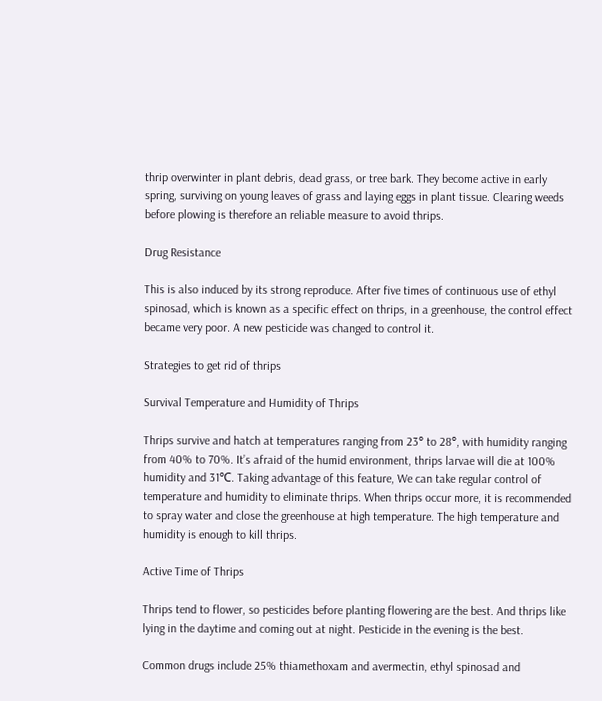thrip overwinter in plant debris, dead grass, or tree bark. They become active in early spring, surviving on young leaves of grass and laying eggs in plant tissue. Clearing weeds before plowing is therefore an reliable measure to avoid thrips.

Drug Resistance

This is also induced by its strong reproduce. After five times of continuous use of ethyl spinosad, which is known as a specific effect on thrips, in a greenhouse, the control effect became very poor. A new pesticide was changed to control it.

Strategies to get rid of thrips

Survival Temperature and Humidity of Thrips

Thrips survive and hatch at temperatures ranging from 23° to 28°, with humidity ranging from 40% to 70%. It’s afraid of the humid environment, thrips larvae will die at 100% humidity and 31℃. Taking advantage of this feature, We can take regular control of temperature and humidity to eliminate thrips. When thrips occur more, it is recommended to spray water and close the greenhouse at high temperature. The high temperature and humidity is enough to kill thrips.

Active Time of Thrips

Thrips tend to flower, so pesticides before planting flowering are the best. And thrips like lying in the daytime and coming out at night. Pesticide in the evening is the best.

Common drugs include 25% thiamethoxam and avermectin, ethyl spinosad and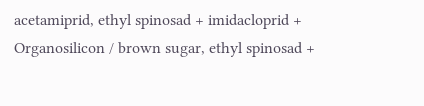acetamiprid, ethyl spinosad + imidacloprid + Organosilicon / brown sugar, ethyl spinosad +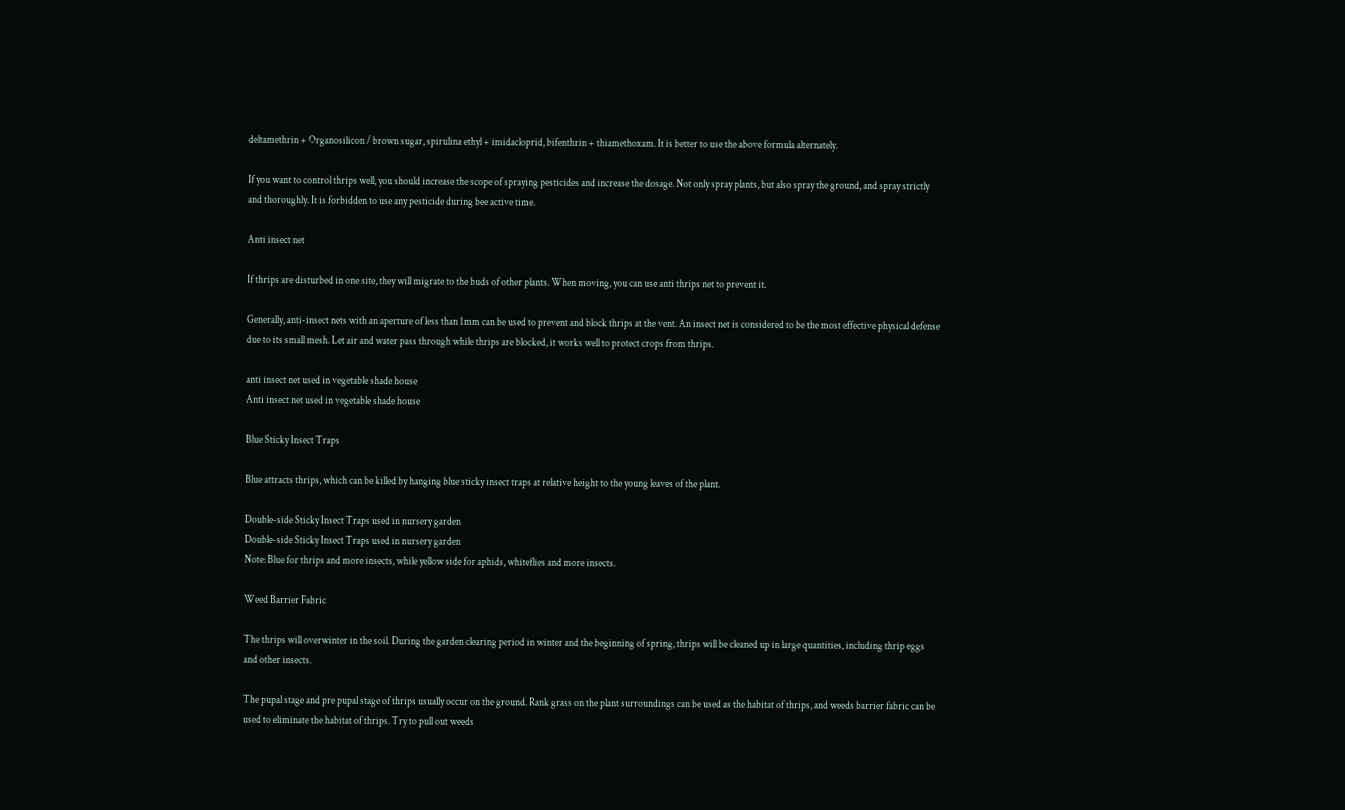deltamethrin + Organosilicon / brown sugar, spirulina ethyl + imidacloprid, bifenthrin + thiamethoxam. It is better to use the above formula alternately.

If you want to control thrips well, you should increase the scope of spraying pesticides and increase the dosage. Not only spray plants, but also spray the ground, and spray strictly and thoroughly. It is forbidden to use any pesticide during bee active time.

Anti insect net

If thrips are disturbed in one site, they will migrate to the buds of other plants. When moving, you can use anti thrips net to prevent it.

Generally, anti-insect nets with an aperture of less than 1mm can be used to prevent and block thrips at the vent. An insect net is considered to be the most effective physical defense due to its small mesh. Let air and water pass through while thrips are blocked, it works well to protect crops from thrips.

anti insect net used in vegetable shade house
Anti insect net used in vegetable shade house

Blue Sticky Insect Traps

Blue attracts thrips, which can be killed by hanging blue sticky insect traps at relative height to the young leaves of the plant.

Double-side Sticky Insect Traps used in nursery garden
Double-side Sticky Insect Traps used in nursery garden
Note: Blue for thrips and more insects, while yellow side for aphids, whiteflies and more insects.

Weed Barrier Fabric

The thrips will overwinter in the soil. During the garden clearing period in winter and the beginning of spring, thrips will be cleaned up in large quantities, including thrip eggs and other insects.

The pupal stage and pre pupal stage of thrips usually occur on the ground. Rank grass on the plant surroundings can be used as the habitat of thrips, and weeds barrier fabric can be used to eliminate the habitat of thrips. Try to pull out weeds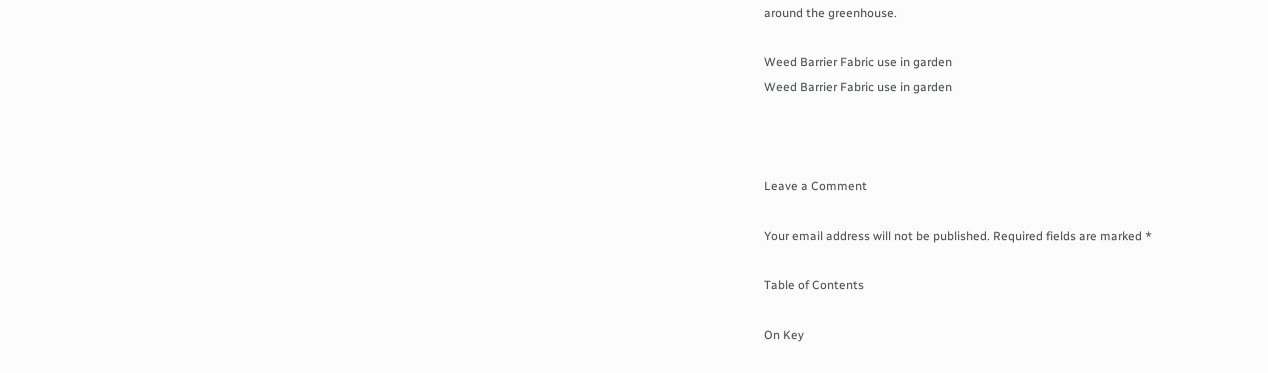around the greenhouse.

Weed Barrier Fabric use in garden
Weed Barrier Fabric use in garden



Leave a Comment

Your email address will not be published. Required fields are marked *

Table of Contents

On Key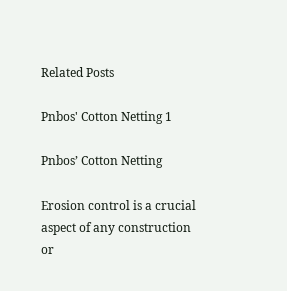Related Posts

Pnbos' Cotton Netting 1

Pnbos’ Cotton Netting

Erosion control is a crucial aspect of any construction or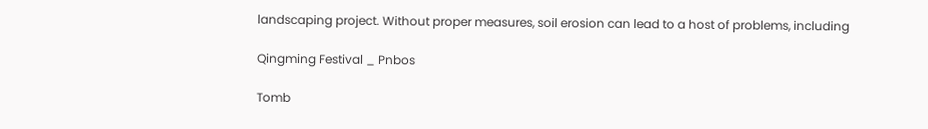landscaping project. Without proper measures, soil erosion can lead to a host of problems, including

Qingming Festival _ Pnbos

Tomb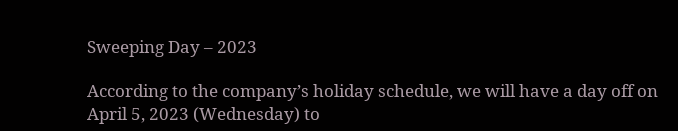Sweeping Day – 2023

According to the company’s holiday schedule, we will have a day off on April 5, 2023 (Wednesday) to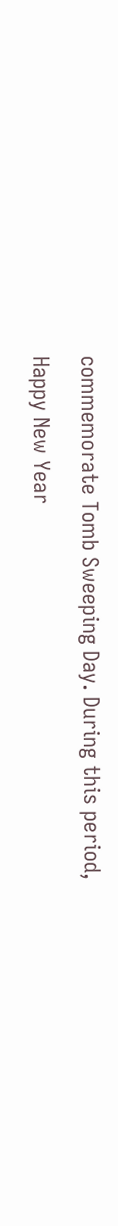commemorate Tomb Sweeping Day. During this period,

Happy New Year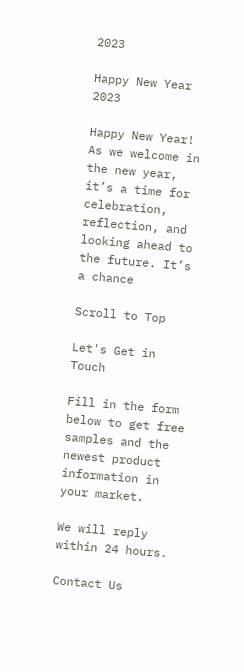2023

Happy New Year 2023

Happy New Year! As we welcome in the new year, it’s a time for celebration, reflection, and looking ahead to the future. It’s a chance

Scroll to Top

Let's Get in Touch

Fill in the form below to get free samples and the newest product information in your market.

We will reply within 24 hours.

Contact Us